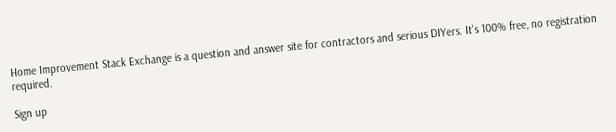Home Improvement Stack Exchange is a question and answer site for contractors and serious DIYers. It's 100% free, no registration required.

Sign up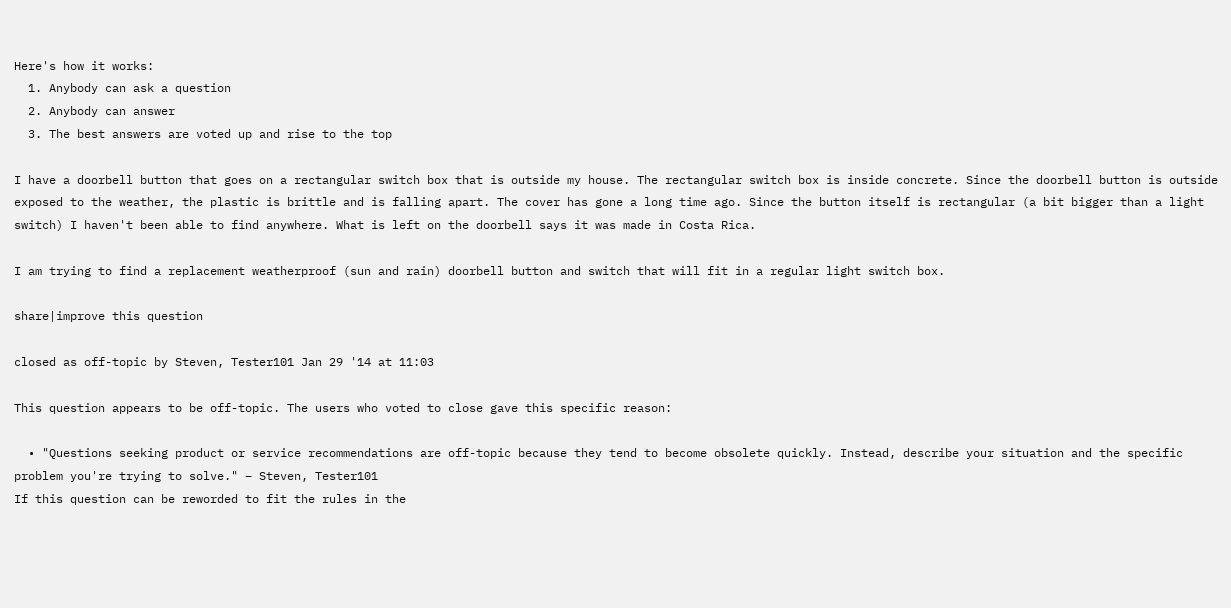Here's how it works:
  1. Anybody can ask a question
  2. Anybody can answer
  3. The best answers are voted up and rise to the top

I have a doorbell button that goes on a rectangular switch box that is outside my house. The rectangular switch box is inside concrete. Since the doorbell button is outside exposed to the weather, the plastic is brittle and is falling apart. The cover has gone a long time ago. Since the button itself is rectangular (a bit bigger than a light switch) I haven't been able to find anywhere. What is left on the doorbell says it was made in Costa Rica.

I am trying to find a replacement weatherproof (sun and rain) doorbell button and switch that will fit in a regular light switch box.

share|improve this question

closed as off-topic by Steven, Tester101 Jan 29 '14 at 11:03

This question appears to be off-topic. The users who voted to close gave this specific reason:

  • "Questions seeking product or service recommendations are off-topic because they tend to become obsolete quickly. Instead, describe your situation and the specific problem you're trying to solve." – Steven, Tester101
If this question can be reworded to fit the rules in the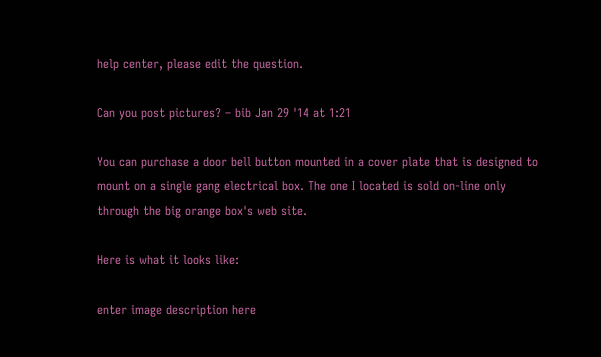help center, please edit the question.

Can you post pictures? – bib Jan 29 '14 at 1:21

You can purchase a door bell button mounted in a cover plate that is designed to mount on a single gang electrical box. The one I located is sold on-line only through the big orange box's web site.

Here is what it looks like:

enter image description here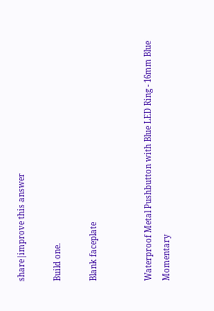share|improve this answer

Build one.

Blank faceplate


Waterproof Metal Pushbutton with Blue LED Ring - 16mm Blue Momentary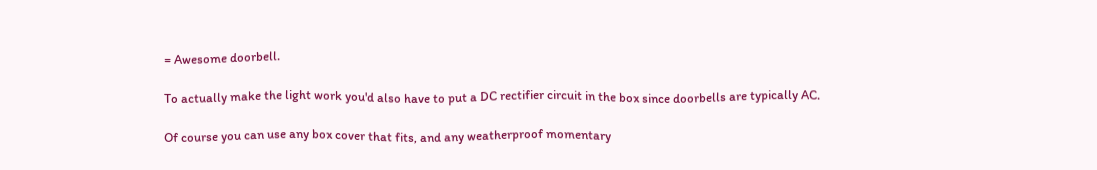= Awesome doorbell.

To actually make the light work you'd also have to put a DC rectifier circuit in the box since doorbells are typically AC.

Of course you can use any box cover that fits, and any weatherproof momentary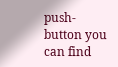push-button you can find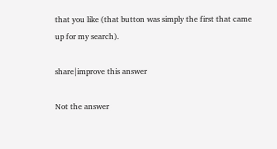that you like (that button was simply the first that came up for my search).

share|improve this answer

Not the answer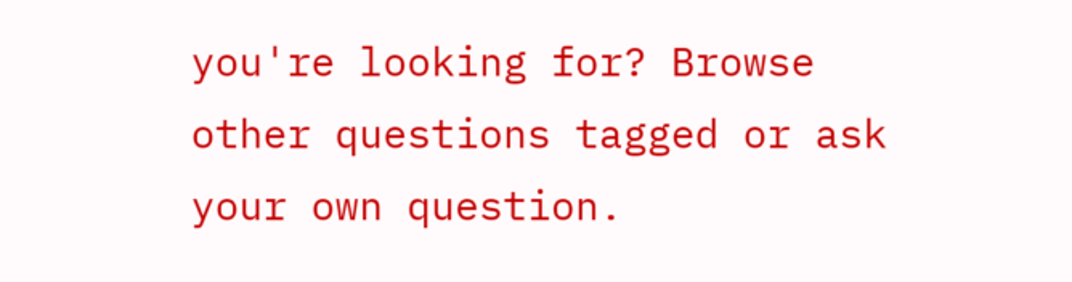you're looking for? Browse other questions tagged or ask your own question.